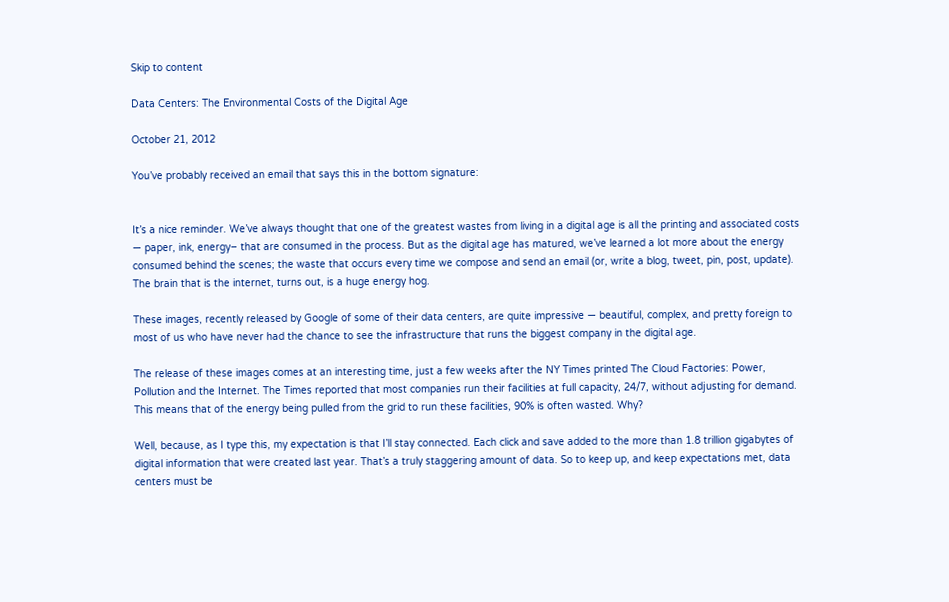Skip to content

Data Centers: The Environmental Costs of the Digital Age

October 21, 2012

You’ve probably received an email that says this in the bottom signature:


It’s a nice reminder. We’ve always thought that one of the greatest wastes from living in a digital age is all the printing and associated costs — paper, ink, energy– that are consumed in the process. But as the digital age has matured, we’ve learned a lot more about the energy consumed behind the scenes; the waste that occurs every time we compose and send an email (or, write a blog, tweet, pin, post, update). The brain that is the internet, turns out, is a huge energy hog.

These images, recently released by Google of some of their data centers, are quite impressive — beautiful, complex, and pretty foreign to most of us who have never had the chance to see the infrastructure that runs the biggest company in the digital age.

The release of these images comes at an interesting time, just a few weeks after the NY Times printed The Cloud Factories: Power, Pollution and the Internet. The Times reported that most companies run their facilities at full capacity, 24/7, without adjusting for demand. This means that of the energy being pulled from the grid to run these facilities, 90% is often wasted. Why?

Well, because, as I type this, my expectation is that I’ll stay connected. Each click and save added to the more than 1.8 trillion gigabytes of digital information that were created last year. That’s a truly staggering amount of data. So to keep up, and keep expectations met, data centers must be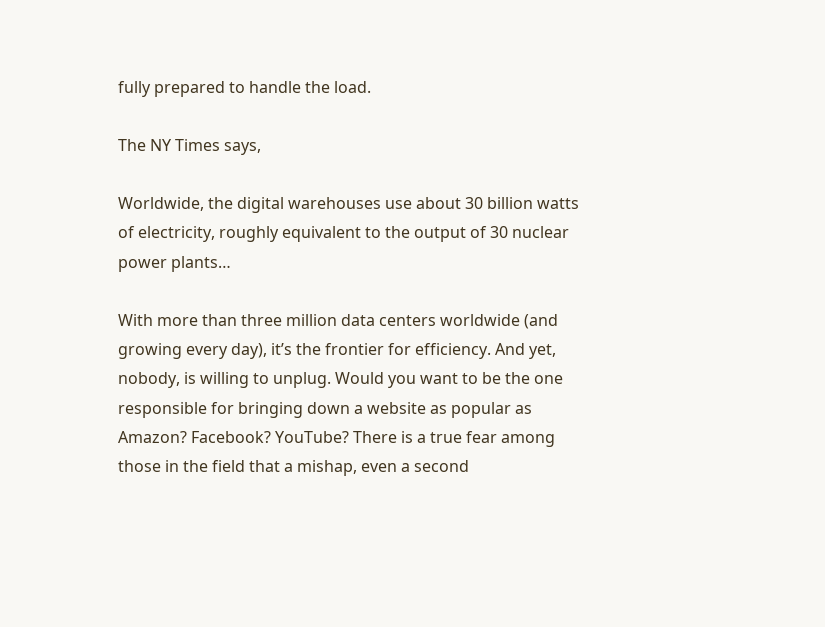fully prepared to handle the load.

The NY Times says,

Worldwide, the digital warehouses use about 30 billion watts of electricity, roughly equivalent to the output of 30 nuclear power plants…

With more than three million data centers worldwide (and growing every day), it’s the frontier for efficiency. And yet, nobody, is willing to unplug. Would you want to be the one responsible for bringing down a website as popular as Amazon? Facebook? YouTube? There is a true fear among those in the field that a mishap, even a second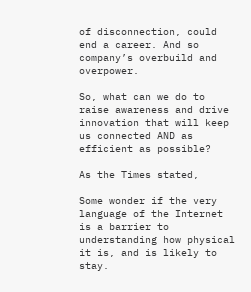of disconnection, could end a career. And so company’s overbuild and overpower.

So, what can we do to raise awareness and drive innovation that will keep us connected AND as efficient as possible?

As the Times stated,

Some wonder if the very language of the Internet is a barrier to understanding how physical it is, and is likely to stay.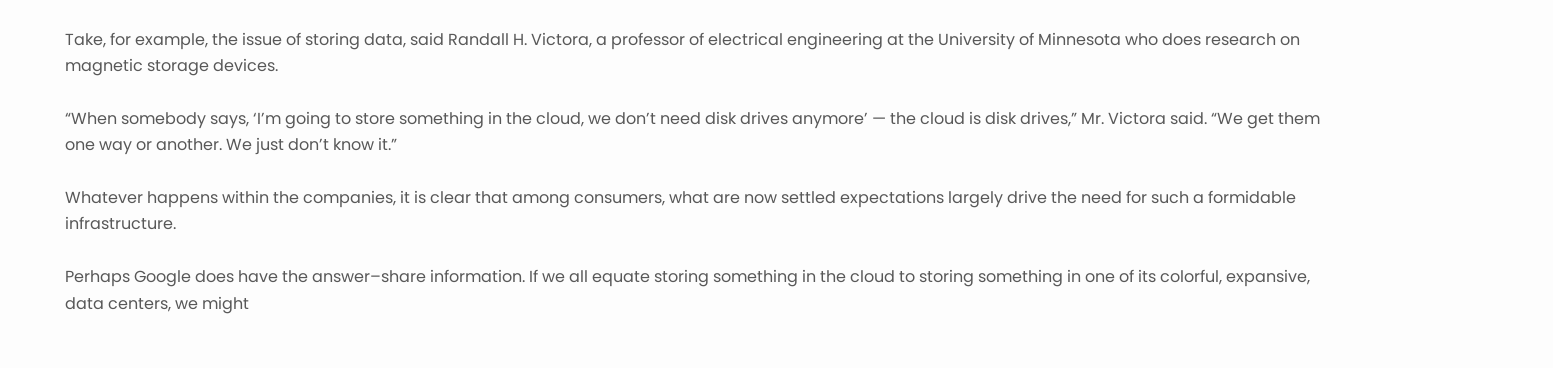Take, for example, the issue of storing data, said Randall H. Victora, a professor of electrical engineering at the University of Minnesota who does research on magnetic storage devices.

“When somebody says, ‘I’m going to store something in the cloud, we don’t need disk drives anymore’ — the cloud is disk drives,” Mr. Victora said. “We get them one way or another. We just don’t know it.”

Whatever happens within the companies, it is clear that among consumers, what are now settled expectations largely drive the need for such a formidable infrastructure.

Perhaps Google does have the answer–share information. If we all equate storing something in the cloud to storing something in one of its colorful, expansive, data centers, we might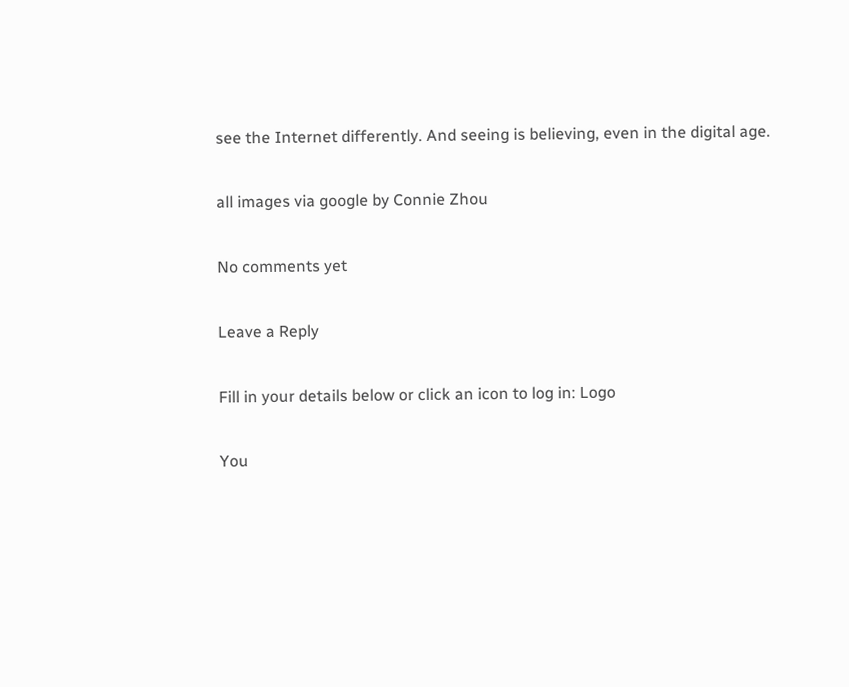see the Internet differently. And seeing is believing, even in the digital age.

all images via google by Connie Zhou

No comments yet

Leave a Reply

Fill in your details below or click an icon to log in: Logo

You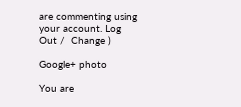are commenting using your account. Log Out /  Change )

Google+ photo

You are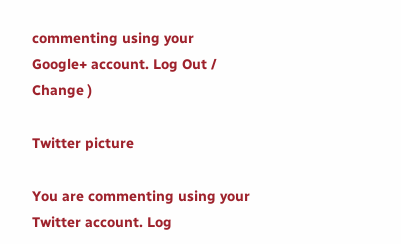commenting using your Google+ account. Log Out /  Change )

Twitter picture

You are commenting using your Twitter account. Log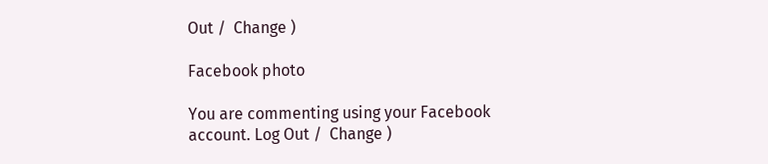Out /  Change )

Facebook photo

You are commenting using your Facebook account. Log Out /  Change )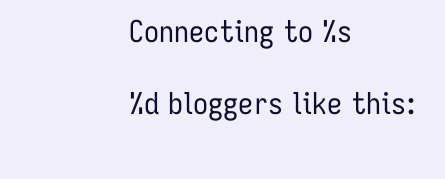Connecting to %s

%d bloggers like this: